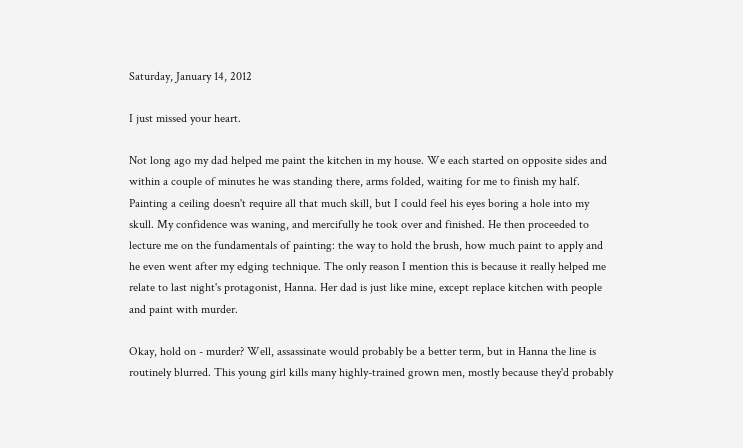Saturday, January 14, 2012

I just missed your heart.

Not long ago my dad helped me paint the kitchen in my house. We each started on opposite sides and within a couple of minutes he was standing there, arms folded, waiting for me to finish my half. Painting a ceiling doesn't require all that much skill, but I could feel his eyes boring a hole into my skull. My confidence was waning, and mercifully he took over and finished. He then proceeded to lecture me on the fundamentals of painting: the way to hold the brush, how much paint to apply and he even went after my edging technique. The only reason I mention this is because it really helped me relate to last night's protagonist, Hanna. Her dad is just like mine, except replace kitchen with people and paint with murder.

Okay, hold on - murder? Well, assassinate would probably be a better term, but in Hanna the line is routinely blurred. This young girl kills many highly-trained grown men, mostly because they'd probably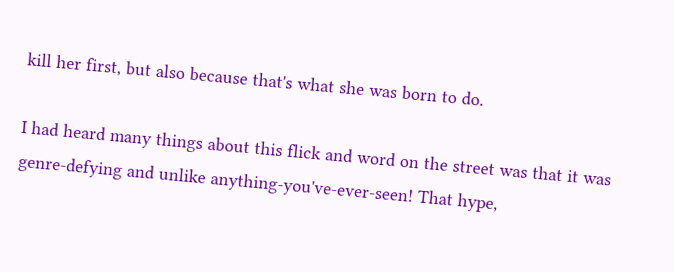kill her first, but also because that's what she was born to do.

I had heard many things about this flick and word on the street was that it was genre-defying and unlike anything-you've-ever-seen! That hype,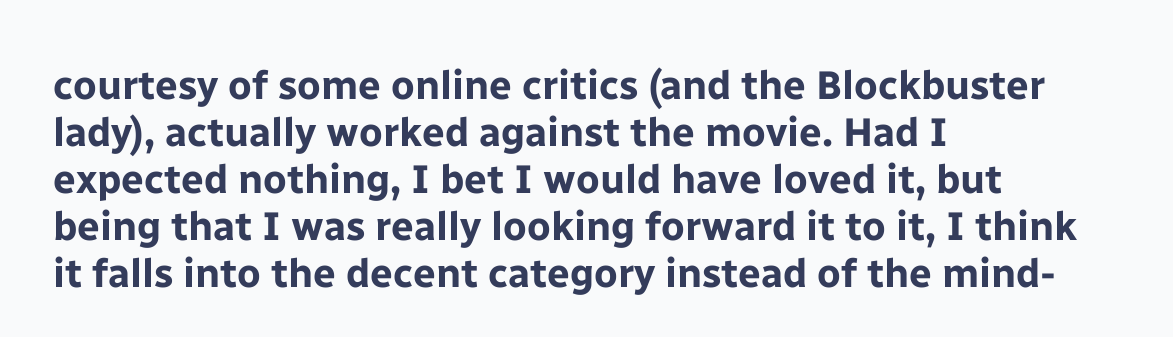courtesy of some online critics (and the Blockbuster lady), actually worked against the movie. Had I expected nothing, I bet I would have loved it, but being that I was really looking forward it to it, I think it falls into the decent category instead of the mind-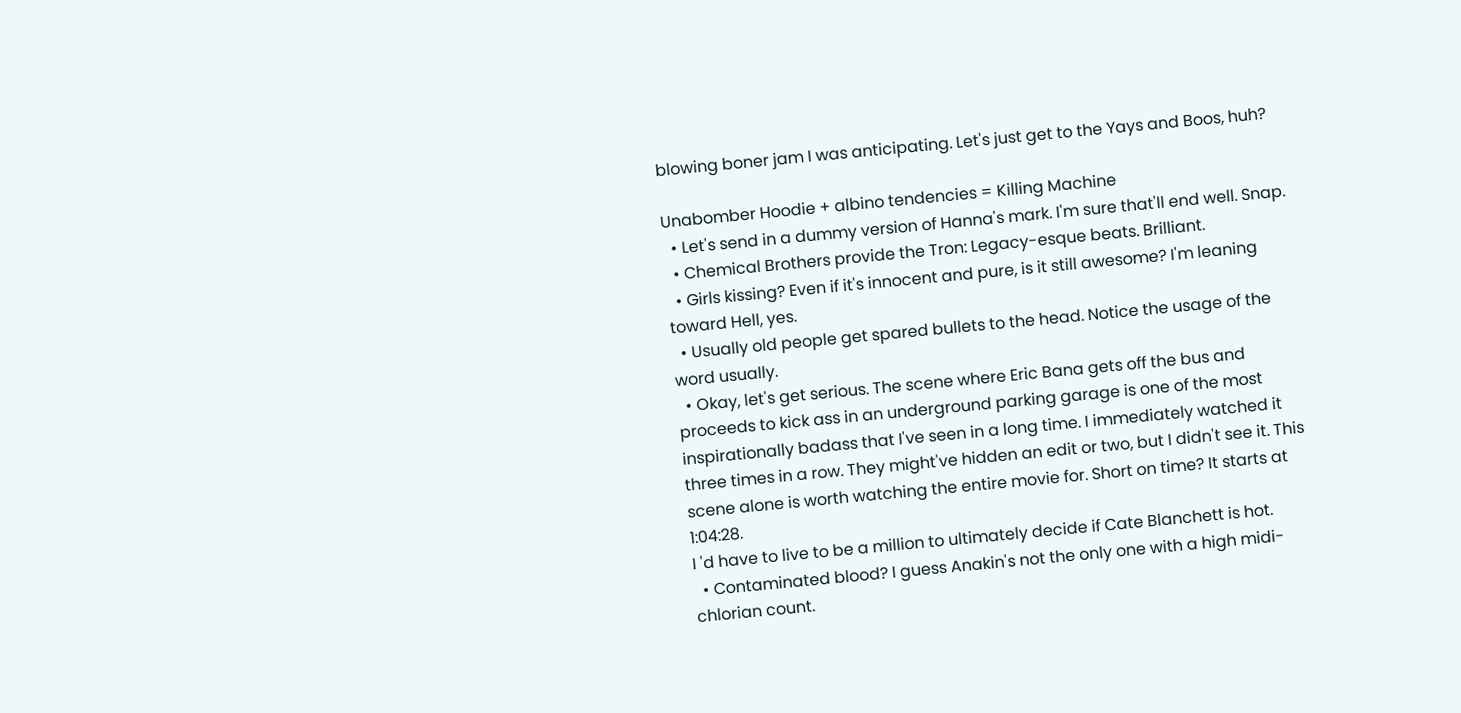blowing boner jam I was anticipating. Let's just get to the Yays and Boos, huh?

Unabomber Hoodie + albino tendencies = Killing Machine
  • Let's send in a dummy version of Hanna's mark. I'm sure that'll end well. Snap.
  • Chemical Brothers provide the Tron: Legacy-esque beats. Brilliant.
  • Girls kissing? Even if it's innocent and pure, is it still awesome? I'm leaning toward Hell, yes.
  • Usually old people get spared bullets to the head. Notice the usage of the word usually.
  • Okay, let's get serious. The scene where Eric Bana gets off the bus and proceeds to kick ass in an underground parking garage is one of the most inspirationally badass that I've seen in a long time. I immediately watched it three times in a row. They might've hidden an edit or two, but I didn't see it. This scene alone is worth watching the entire movie for. Short on time? It starts at 1:04:28.
I 'd have to live to be a million to ultimately decide if Cate Blanchett is hot.
  • Contaminated blood? I guess Anakin's not the only one with a high midi-chlorian count.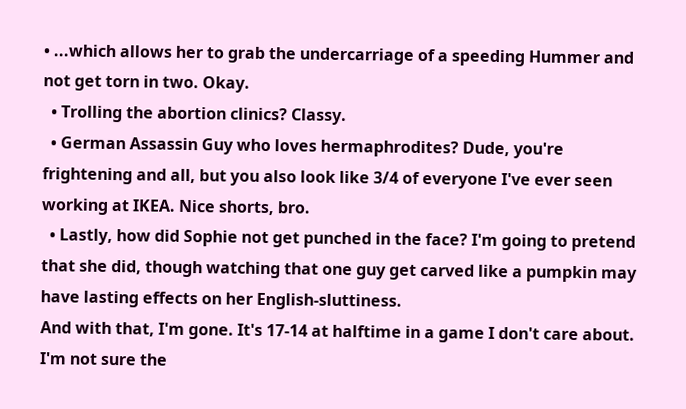• ...which allows her to grab the undercarriage of a speeding Hummer and not get torn in two. Okay.
  • Trolling the abortion clinics? Classy.
  • German Assassin Guy who loves hermaphrodites? Dude, you're frightening and all, but you also look like 3/4 of everyone I've ever seen working at IKEA. Nice shorts, bro.
  • Lastly, how did Sophie not get punched in the face? I'm going to pretend that she did, though watching that one guy get carved like a pumpkin may have lasting effects on her English-sluttiness.
And with that, I'm gone. It's 17-14 at halftime in a game I don't care about. I'm not sure the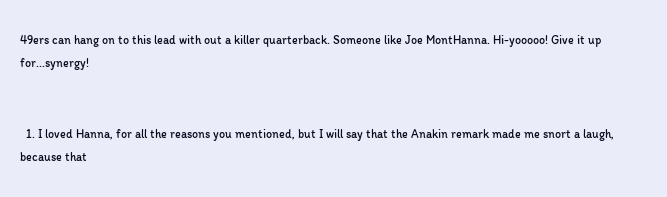49ers can hang on to this lead with out a killer quarterback. Someone like Joe MontHanna. Hi-yooooo! Give it up for...synergy!


  1. I loved Hanna, for all the reasons you mentioned, but I will say that the Anakin remark made me snort a laugh, because that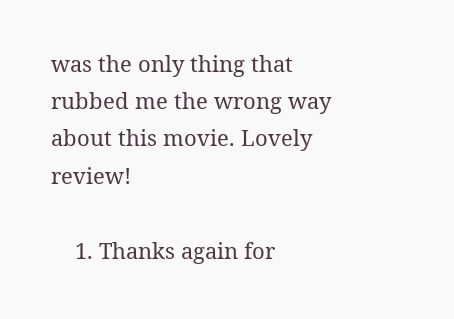was the only thing that rubbed me the wrong way about this movie. Lovely review!

    1. Thanks again for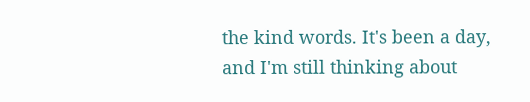the kind words. It's been a day, and I'm still thinking about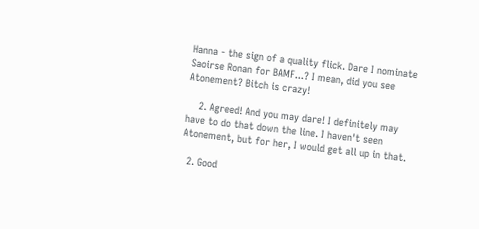Hanna - the sign of a quality flick. Dare I nominate Saoirse Ronan for BAMF...? I mean, did you see Atonement? Bitch is crazy!

    2. Agreed! And you may dare! I definitely may have to do that down the line. I haven't seen Atonement, but for her, I would get all up in that.

  2. Good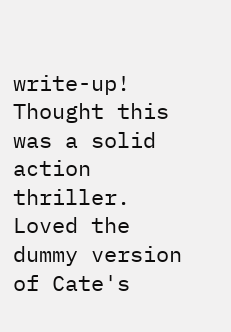write-up! Thought this was a solid action thriller. Loved the dummy version of Cate's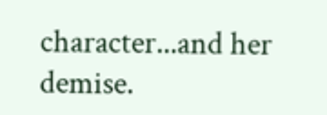character...and her demise.